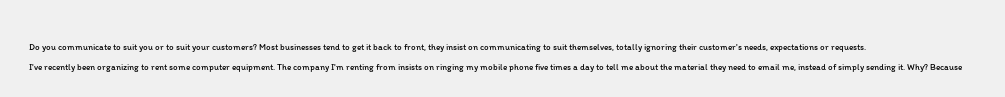Do you communicate to suit you or to suit your customers? Most businesses tend to get it back to front, they insist on communicating to suit themselves, totally ignoring their customer's needs, expectations or requests.

I've recently been organizing to rent some computer equipment. The company I'm renting from insists on ringing my mobile phone five times a day to tell me about the material they need to email me, instead of simply sending it. Why? Because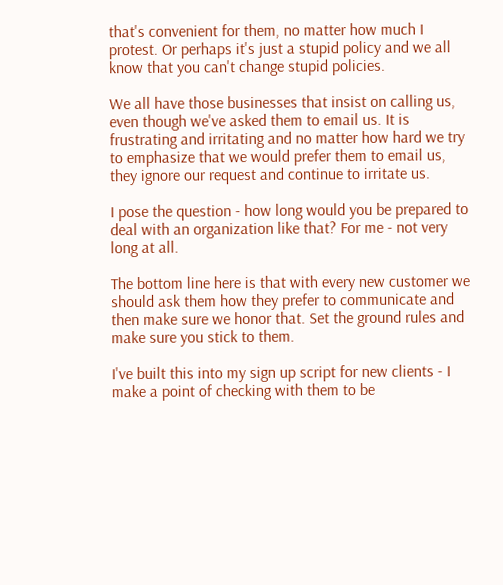that's convenient for them, no matter how much I protest. Or perhaps it's just a stupid policy and we all know that you can't change stupid policies.

We all have those businesses that insist on calling us, even though we've asked them to email us. It is frustrating and irritating and no matter how hard we try to emphasize that we would prefer them to email us,  they ignore our request and continue to irritate us.

I pose the question - how long would you be prepared to deal with an organization like that? For me - not very long at all.

The bottom line here is that with every new customer we should ask them how they prefer to communicate and then make sure we honor that. Set the ground rules and make sure you stick to them.

I've built this into my sign up script for new clients - I make a point of checking with them to be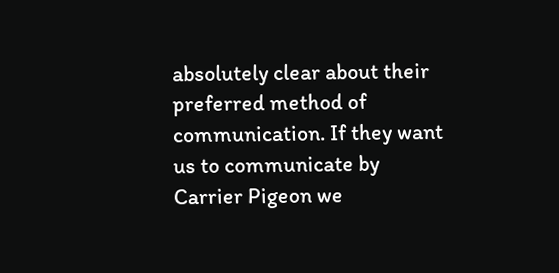absolutely clear about their preferred method of communication. If they want us to communicate by Carrier Pigeon we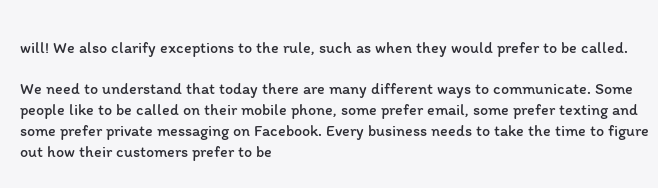will! We also clarify exceptions to the rule, such as when they would prefer to be called.

We need to understand that today there are many different ways to communicate. Some people like to be called on their mobile phone, some prefer email, some prefer texting and some prefer private messaging on Facebook. Every business needs to take the time to figure out how their customers prefer to be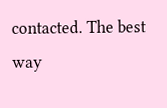contacted. The best way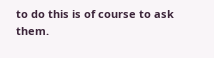to do this is of course to ask them.